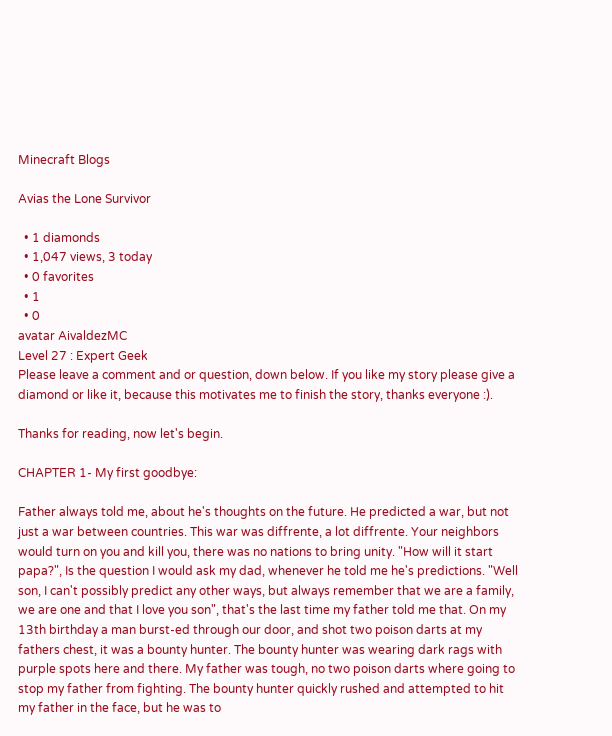Minecraft Blogs

Avias the Lone Survivor

  • 1 diamonds
  • 1,047 views, 3 today
  • 0 favorites
  • 1
  • 0
avatar AivaldezMC
Level 27 : Expert Geek
Please leave a comment and or question, down below. If you like my story please give a diamond or like it, because this motivates me to finish the story, thanks everyone :).

Thanks for reading, now let's begin.

CHAPTER 1- My first goodbye:

Father always told me, about he's thoughts on the future. He predicted a war, but not just a war between countries. This war was diffrente, a lot diffrente. Your neighbors would turn on you and kill you, there was no nations to bring unity. "How will it start papa?", Is the question I would ask my dad, whenever he told me he's predictions. "Well son, I can't possibly predict any other ways, but always remember that we are a family, we are one and that I love you son", that's the last time my father told me that. On my 13th birthday a man burst-ed through our door, and shot two poison darts at my fathers chest, it was a bounty hunter. The bounty hunter was wearing dark rags with purple spots here and there. My father was tough, no two poison darts where going to stop my father from fighting. The bounty hunter quickly rushed and attempted to hit my father in the face, but he was to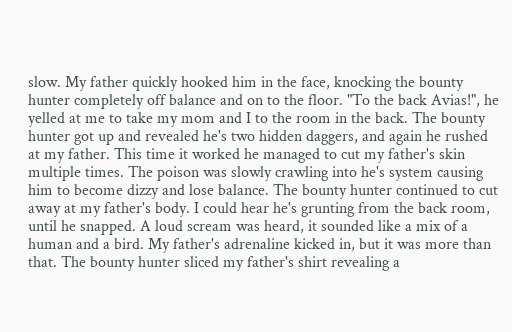slow. My father quickly hooked him in the face, knocking the bounty hunter completely off balance and on to the floor. "To the back Avias!", he yelled at me to take my mom and I to the room in the back. The bounty hunter got up and revealed he's two hidden daggers, and again he rushed at my father. This time it worked he managed to cut my father's skin multiple times. The poison was slowly crawling into he's system causing him to become dizzy and lose balance. The bounty hunter continued to cut away at my father's body. I could hear he's grunting from the back room, until he snapped. A loud scream was heard, it sounded like a mix of a human and a bird. My father's adrenaline kicked in, but it was more than that. The bounty hunter sliced my father's shirt revealing a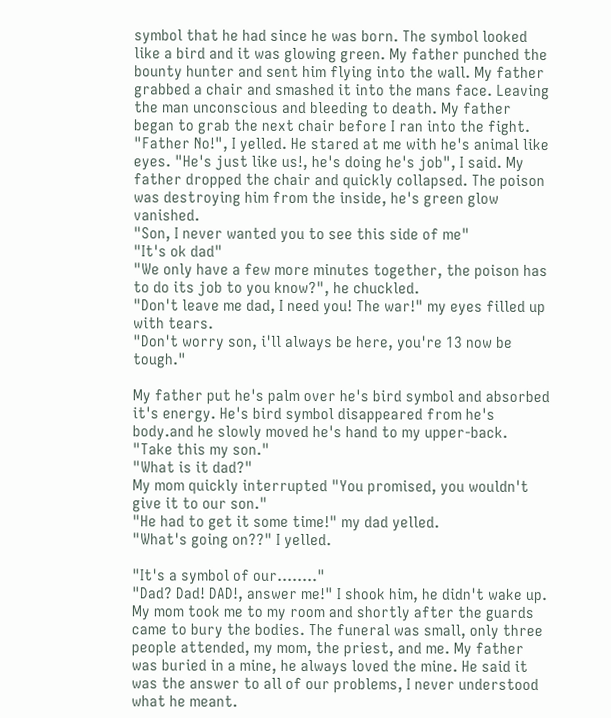symbol that he had since he was born. The symbol looked like a bird and it was glowing green. My father punched the bounty hunter and sent him flying into the wall. My father grabbed a chair and smashed it into the mans face. Leaving the man unconscious and bleeding to death. My father began to grab the next chair before I ran into the fight. "Father No!", I yelled. He stared at me with he's animal like eyes. "He's just like us!, he's doing he's job", I said. My father dropped the chair and quickly collapsed. The poison was destroying him from the inside, he's green glow vanished.
"Son, I never wanted you to see this side of me"
"It's ok dad"
"We only have a few more minutes together, the poison has to do its job to you know?", he chuckled.
"Don't leave me dad, I need you! The war!" my eyes filled up with tears.
"Don't worry son, i'll always be here, you're 13 now be tough."

My father put he's palm over he's bird symbol and absorbed it's energy. He's bird symbol disappeared from he's body.and he slowly moved he's hand to my upper-back.
"Take this my son."
"What is it dad?"
My mom quickly interrupted "You promised, you wouldn't give it to our son."
"He had to get it some time!" my dad yelled.
"What's going on??" I yelled.

"It's a symbol of our........"
"Dad? Dad! DAD!, answer me!" I shook him, he didn't wake up. My mom took me to my room and shortly after the guards came to bury the bodies. The funeral was small, only three people attended, my mom, the priest, and me. My father was buried in a mine, he always loved the mine. He said it was the answer to all of our problems, I never understood what he meant.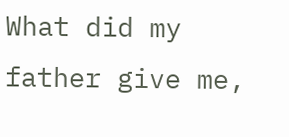What did my father give me,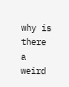why is there a weird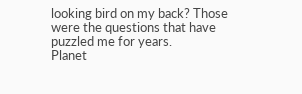looking bird on my back? Those were the questions that have puzzled me for years.
Planet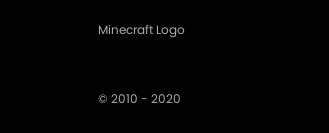Minecraft Logo


© 2010 - 2020